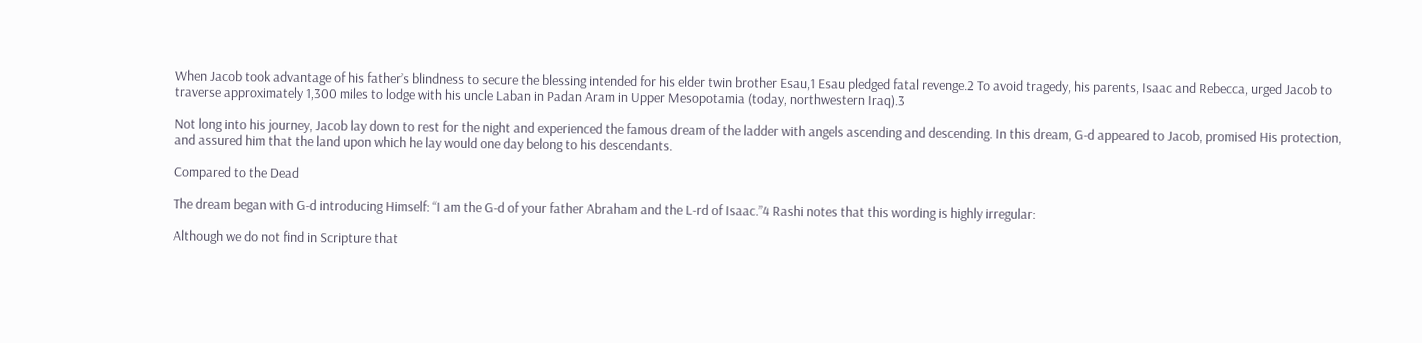When Jacob took advantage of his father’s blindness to secure the blessing intended for his elder twin brother Esau,1 Esau pledged fatal revenge.2 To avoid tragedy, his parents, Isaac and Rebecca, urged Jacob to traverse approximately 1,300 miles to lodge with his uncle Laban in Padan Aram in Upper Mesopotamia (today, northwestern Iraq).3

Not long into his journey, Jacob lay down to rest for the night and experienced the famous dream of the ladder with angels ascending and descending. In this dream, G‑d appeared to Jacob, promised His protection, and assured him that the land upon which he lay would one day belong to his descendants.

Compared to the Dead

The dream began with G‑d introducing Himself: “I am the G‑d of your father Abraham and the L‑rd of Isaac.”4 Rashi notes that this wording is highly irregular:

Although we do not find in Scripture that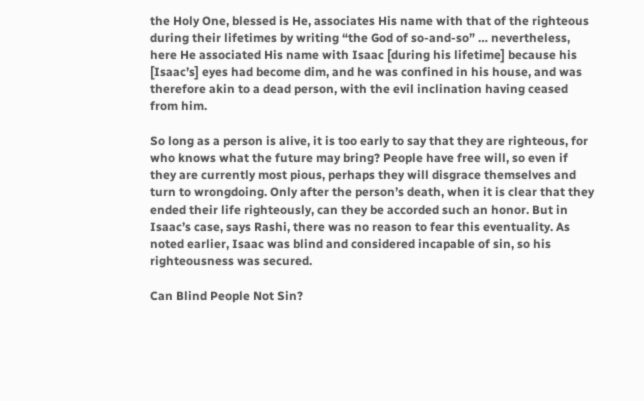the Holy One, blessed is He, associates His name with that of the righteous during their lifetimes by writing “the God of so-and-so” … nevertheless, here He associated His name with Isaac [during his lifetime] because his [Isaac’s] eyes had become dim, and he was confined in his house, and was therefore akin to a dead person, with the evil inclination having ceased from him.

So long as a person is alive, it is too early to say that they are righteous, for who knows what the future may bring? People have free will, so even if they are currently most pious, perhaps they will disgrace themselves and turn to wrongdoing. Only after the person’s death, when it is clear that they ended their life righteously, can they be accorded such an honor. But in Isaac’s case, says Rashi, there was no reason to fear this eventuality. As noted earlier, Isaac was blind and considered incapable of sin, so his righteousness was secured.

Can Blind People Not Sin?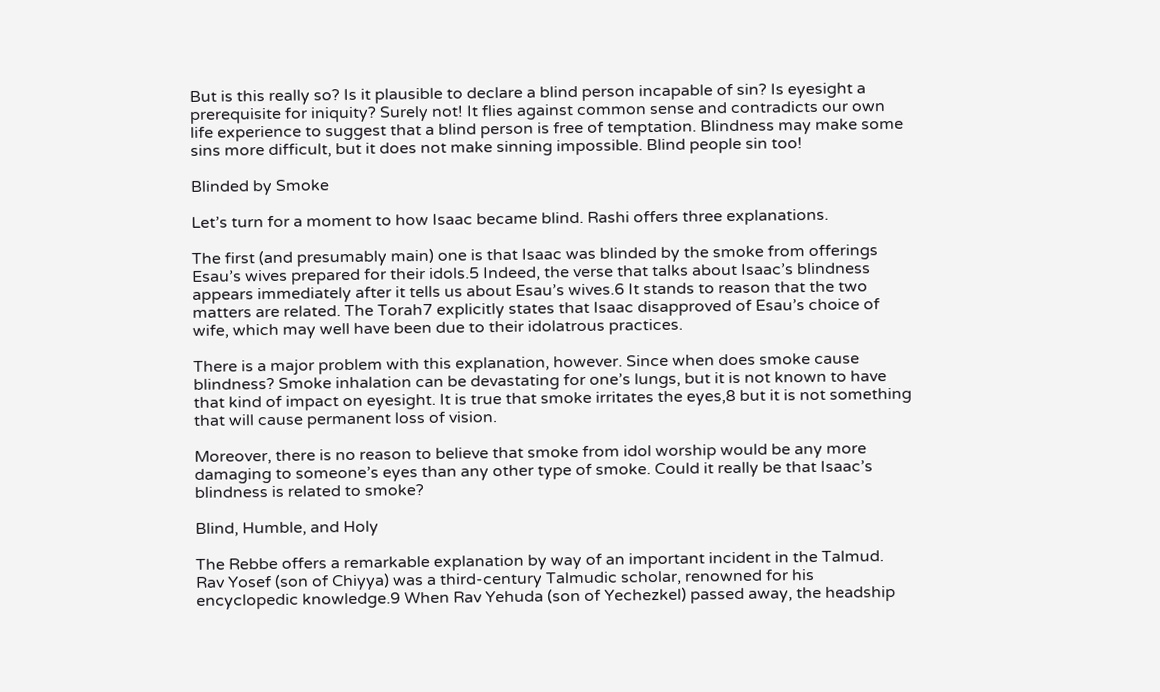But is this really so? Is it plausible to declare a blind person incapable of sin? Is eyesight a prerequisite for iniquity? Surely not! It flies against common sense and contradicts our own life experience to suggest that a blind person is free of temptation. Blindness may make some sins more difficult, but it does not make sinning impossible. Blind people sin too!

Blinded by Smoke

Let’s turn for a moment to how Isaac became blind. Rashi offers three explanations.

The first (and presumably main) one is that Isaac was blinded by the smoke from offerings Esau’s wives prepared for their idols.5 Indeed, the verse that talks about Isaac’s blindness appears immediately after it tells us about Esau’s wives.6 It stands to reason that the two matters are related. The Torah7 explicitly states that Isaac disapproved of Esau’s choice of wife, which may well have been due to their idolatrous practices.

There is a major problem with this explanation, however. Since when does smoke cause blindness? Smoke inhalation can be devastating for one’s lungs, but it is not known to have that kind of impact on eyesight. It is true that smoke irritates the eyes,8 but it is not something that will cause permanent loss of vision.

Moreover, there is no reason to believe that smoke from idol worship would be any more damaging to someone’s eyes than any other type of smoke. Could it really be that Isaac’s blindness is related to smoke?

Blind, Humble, and Holy

The Rebbe offers a remarkable explanation by way of an important incident in the Talmud. Rav Yosef (son of Chiyya) was a third-century Talmudic scholar, renowned for his encyclopedic knowledge.9 When Rav Yehuda (son of Yechezkel) passed away, the headship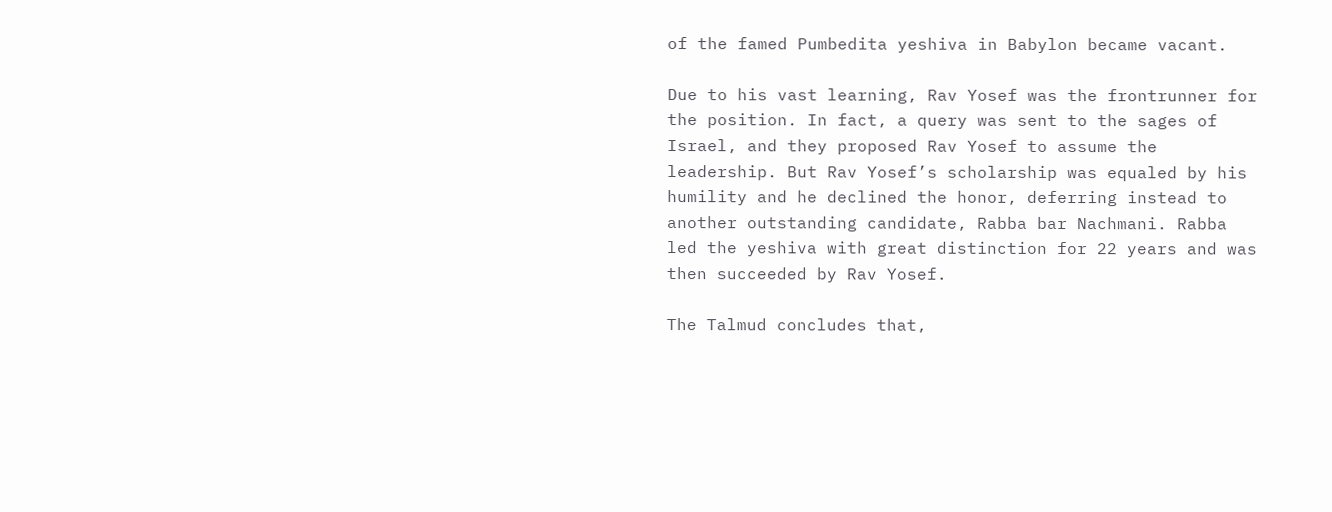of the famed Pumbedita yeshiva in Babylon became vacant.

Due to his vast learning, Rav Yosef was the frontrunner for the position. In fact, a query was sent to the sages of Israel, and they proposed Rav Yosef to assume the leadership. But Rav Yosef’s scholarship was equaled by his humility and he declined the honor, deferring instead to another outstanding candidate, Rabba bar Nachmani. Rabba led the yeshiva with great distinction for 22 years and was then succeeded by Rav Yosef.

The Talmud concludes that,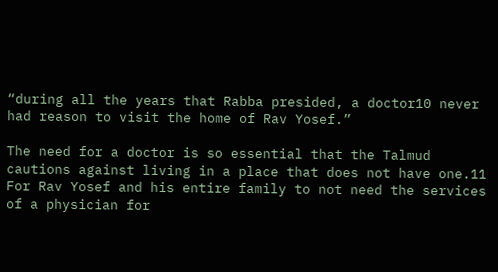“during all the years that Rabba presided, a doctor10 never had reason to visit the home of Rav Yosef.”

The need for a doctor is so essential that the Talmud cautions against living in a place that does not have one.11 For Rav Yosef and his entire family to not need the services of a physician for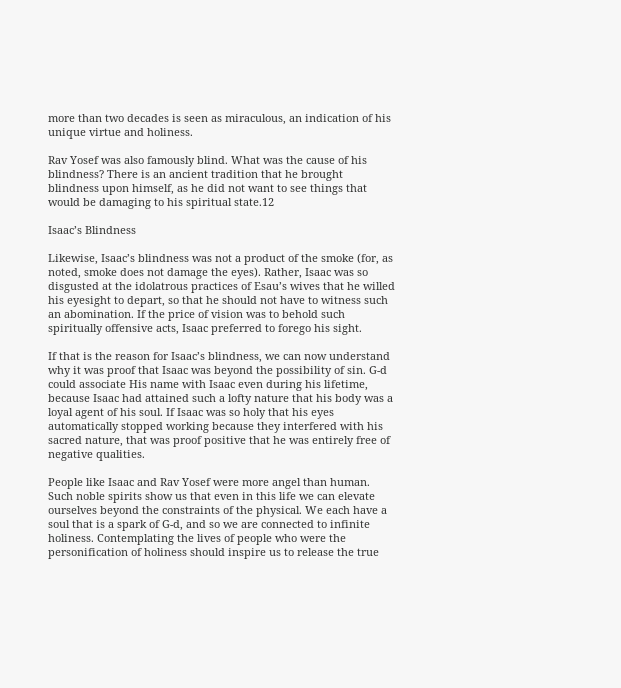more than two decades is seen as miraculous, an indication of his unique virtue and holiness.

Rav Yosef was also famously blind. What was the cause of his blindness? There is an ancient tradition that he brought blindness upon himself, as he did not want to see things that would be damaging to his spiritual state.12

Isaac’s Blindness

Likewise, Isaac’s blindness was not a product of the smoke (for, as noted, smoke does not damage the eyes). Rather, Isaac was so disgusted at the idolatrous practices of Esau’s wives that he willed his eyesight to depart, so that he should not have to witness such an abomination. If the price of vision was to behold such spiritually offensive acts, Isaac preferred to forego his sight.

If that is the reason for Isaac’s blindness, we can now understand why it was proof that Isaac was beyond the possibility of sin. G‑d could associate His name with Isaac even during his lifetime, because Isaac had attained such a lofty nature that his body was a loyal agent of his soul. If Isaac was so holy that his eyes automatically stopped working because they interfered with his sacred nature, that was proof positive that he was entirely free of negative qualities.

People like Isaac and Rav Yosef were more angel than human. Such noble spirits show us that even in this life we can elevate ourselves beyond the constraints of the physical. We each have a soul that is a spark of G‑d, and so we are connected to infinite holiness. Contemplating the lives of people who were the personification of holiness should inspire us to release the true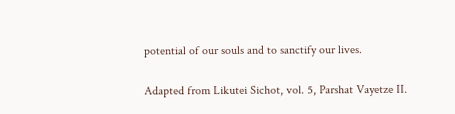potential of our souls and to sanctify our lives.

Adapted from Likutei Sichot, vol. 5, Parshat Vayetze II.